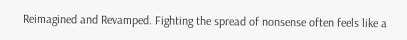Reimagined and Revamped. Fighting the spread of nonsense often feels like a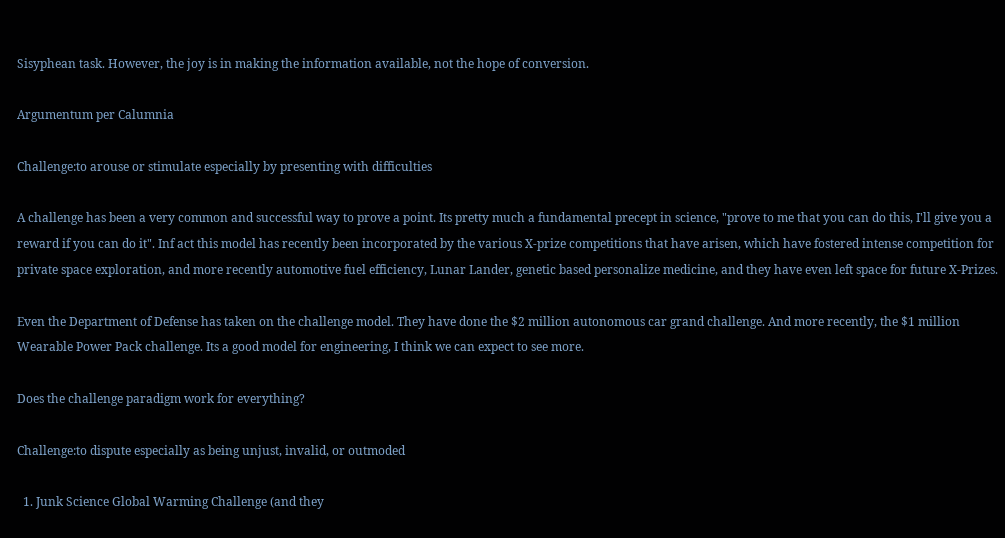Sisyphean task. However, the joy is in making the information available, not the hope of conversion.

Argumentum per Calumnia

Challenge:to arouse or stimulate especially by presenting with difficulties

A challenge has been a very common and successful way to prove a point. Its pretty much a fundamental precept in science, "prove to me that you can do this, I'll give you a reward if you can do it". Inf act this model has recently been incorporated by the various X-prize competitions that have arisen, which have fostered intense competition for private space exploration, and more recently automotive fuel efficiency, Lunar Lander, genetic based personalize medicine, and they have even left space for future X-Prizes.

Even the Department of Defense has taken on the challenge model. They have done the $2 million autonomous car grand challenge. And more recently, the $1 million Wearable Power Pack challenge. Its a good model for engineering, I think we can expect to see more.

Does the challenge paradigm work for everything?

Challenge:to dispute especially as being unjust, invalid, or outmoded

  1. Junk Science Global Warming Challenge (and they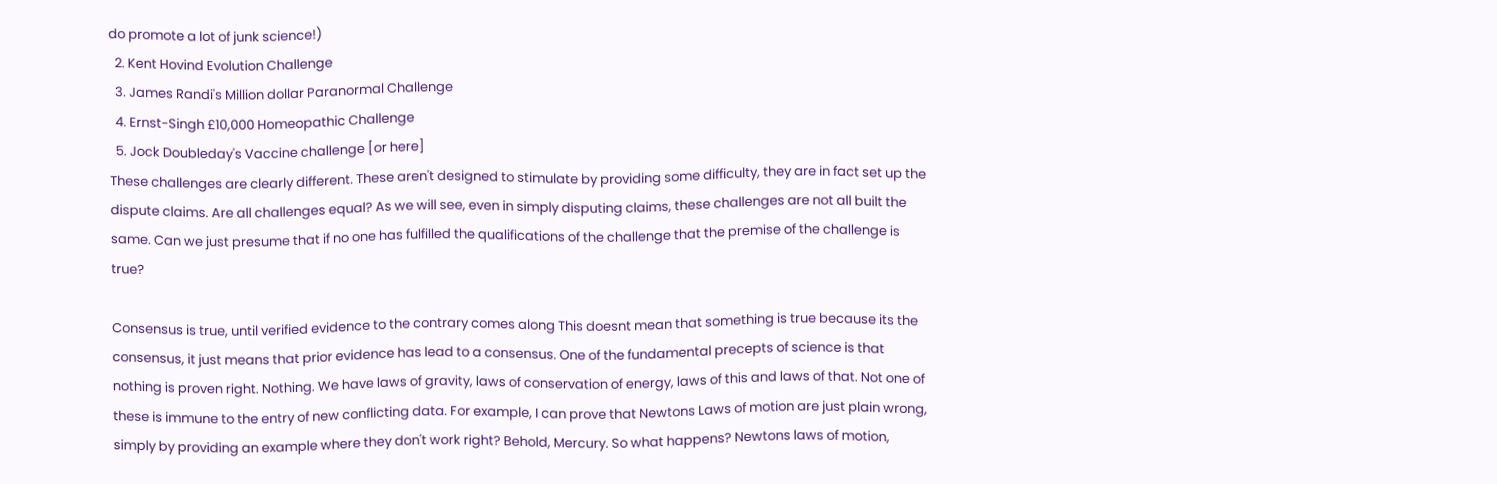do promote a lot of junk science!)
  2. Kent Hovind Evolution Challenge
  3. James Randi's Million dollar Paranormal Challenge
  4. Ernst-Singh £10,000 Homeopathic Challenge
  5. Jock Doubleday's Vaccine challenge [or here]
These challenges are clearly different. These aren't designed to stimulate by providing some difficulty, they are in fact set up the dispute claims. Are all challenges equal? As we will see, even in simply disputing claims, these challenges are not all built the same. Can we just presume that if no one has fulfilled the qualifications of the challenge that the premise of the challenge is true?

Consensus is true, until verified evidence to the contrary comes along This doesnt mean that something is true because its the consensus, it just means that prior evidence has lead to a consensus. One of the fundamental precepts of science is that nothing is proven right. Nothing. We have laws of gravity, laws of conservation of energy, laws of this and laws of that. Not one of these is immune to the entry of new conflicting data. For example, I can prove that Newtons Laws of motion are just plain wrong, simply by providing an example where they don't work right? Behold, Mercury. So what happens? Newtons laws of motion,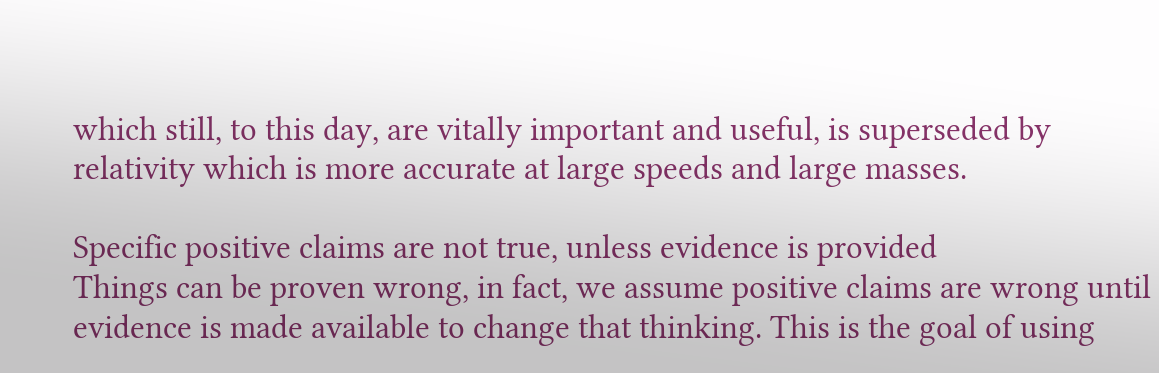which still, to this day, are vitally important and useful, is superseded by relativity which is more accurate at large speeds and large masses.

Specific positive claims are not true, unless evidence is provided
Things can be proven wrong, in fact, we assume positive claims are wrong until evidence is made available to change that thinking. This is the goal of using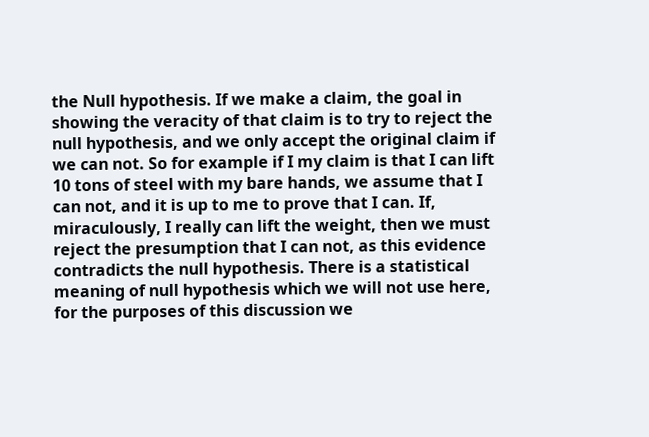the Null hypothesis. If we make a claim, the goal in showing the veracity of that claim is to try to reject the null hypothesis, and we only accept the original claim if we can not. So for example if I my claim is that I can lift 10 tons of steel with my bare hands, we assume that I can not, and it is up to me to prove that I can. If, miraculously, I really can lift the weight, then we must reject the presumption that I can not, as this evidence contradicts the null hypothesis. There is a statistical meaning of null hypothesis which we will not use here, for the purposes of this discussion we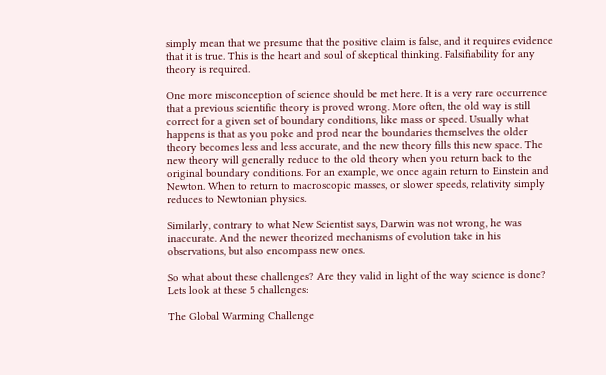simply mean that we presume that the positive claim is false, and it requires evidence that it is true. This is the heart and soul of skeptical thinking. Falsifiability for any theory is required.

One more misconception of science should be met here. It is a very rare occurrence that a previous scientific theory is proved wrong. More often, the old way is still correct for a given set of boundary conditions, like mass or speed. Usually what happens is that as you poke and prod near the boundaries themselves the older theory becomes less and less accurate, and the new theory fills this new space. The new theory will generally reduce to the old theory when you return back to the original boundary conditions. For an example, we once again return to Einstein and Newton. When to return to macroscopic masses, or slower speeds, relativity simply reduces to Newtonian physics.

Similarly, contrary to what New Scientist says, Darwin was not wrong, he was inaccurate. And the newer theorized mechanisms of evolution take in his observations, but also encompass new ones.

So what about these challenges? Are they valid in light of the way science is done? Lets look at these 5 challenges:

The Global Warming Challenge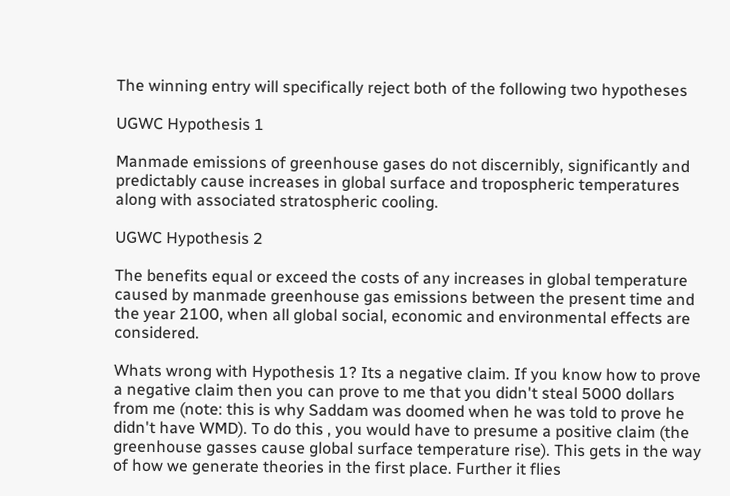The winning entry will specifically reject both of the following two hypotheses

UGWC Hypothesis 1

Manmade emissions of greenhouse gases do not discernibly, significantly and predictably cause increases in global surface and tropospheric temperatures along with associated stratospheric cooling.

UGWC Hypothesis 2

The benefits equal or exceed the costs of any increases in global temperature caused by manmade greenhouse gas emissions between the present time and the year 2100, when all global social, economic and environmental effects are considered.

Whats wrong with Hypothesis 1? Its a negative claim. If you know how to prove a negative claim then you can prove to me that you didn't steal 5000 dollars from me (note: this is why Saddam was doomed when he was told to prove he didn't have WMD). To do this , you would have to presume a positive claim (the greenhouse gasses cause global surface temperature rise). This gets in the way of how we generate theories in the first place. Further it flies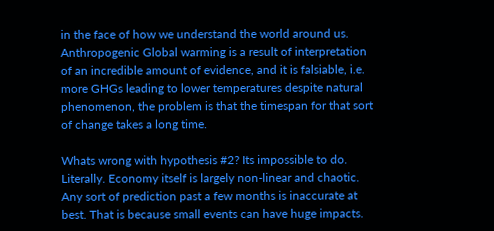in the face of how we understand the world around us. Anthropogenic Global warming is a result of interpretation of an incredible amount of evidence, and it is falsiable, i.e. more GHGs leading to lower temperatures despite natural phenomenon, the problem is that the timespan for that sort of change takes a long time.

Whats wrong with hypothesis #2? Its impossible to do. Literally. Economy itself is largely non-linear and chaotic. Any sort of prediction past a few months is inaccurate at best. That is because small events can have huge impacts.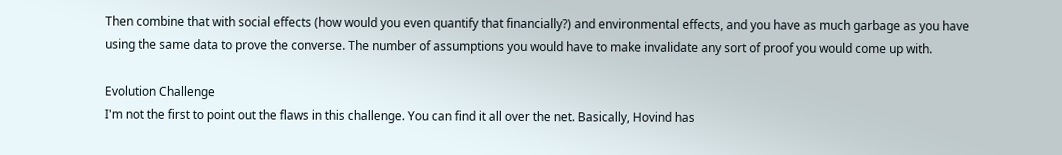Then combine that with social effects (how would you even quantify that financially?) and environmental effects, and you have as much garbage as you have using the same data to prove the converse. The number of assumptions you would have to make invalidate any sort of proof you would come up with.

Evolution Challenge
I'm not the first to point out the flaws in this challenge. You can find it all over the net. Basically, Hovind has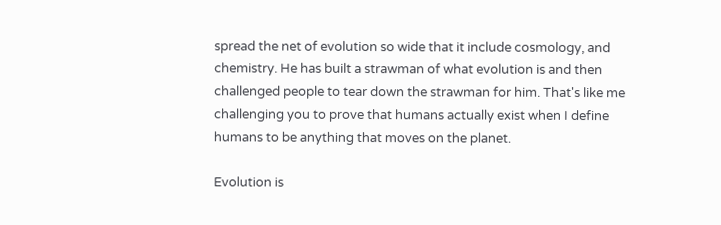spread the net of evolution so wide that it include cosmology, and chemistry. He has built a strawman of what evolution is and then challenged people to tear down the strawman for him. That's like me challenging you to prove that humans actually exist when I define humans to be anything that moves on the planet.

Evolution is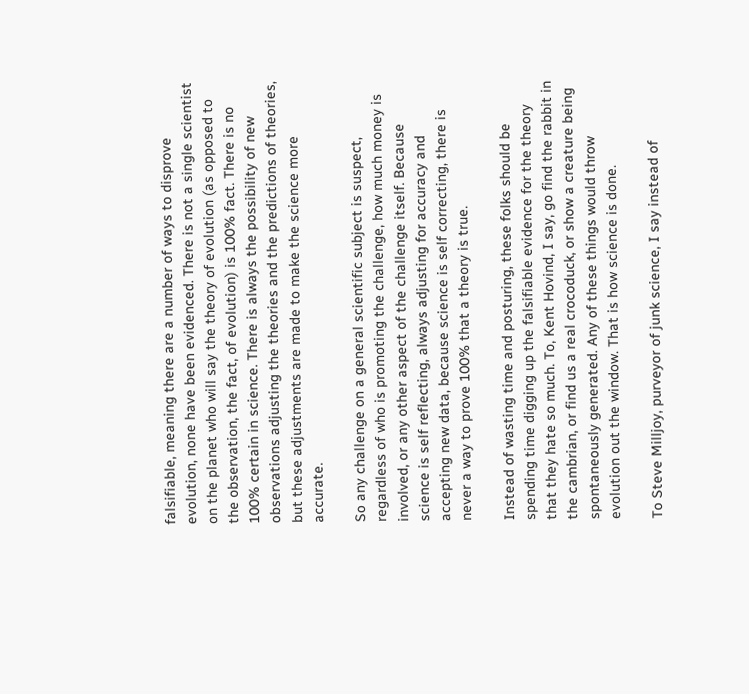falsifiable, meaning there are a number of ways to disprove evolution, none have been evidenced. There is not a single scientist on the planet who will say the theory of evolution (as opposed to the observation, the fact, of evolution) is 100% fact. There is no 100% certain in science. There is always the possibility of new observations adjusting the theories and the predictions of theories, but these adjustments are made to make the science more accurate.

So any challenge on a general scientific subject is suspect, regardless of who is promoting the challenge, how much money is involved, or any other aspect of the challenge itself. Because science is self reflecting, always adjusting for accuracy and accepting new data, because science is self correcting, there is never a way to prove 100% that a theory is true.

Instead of wasting time and posturing, these folks should be spending time digging up the falsifiable evidence for the theory that they hate so much. To, Kent Hovind, I say, go find the rabbit in the cambrian, or find us a real crocoduck, or show a creature being spontaneously generated. Any of these things would throw evolution out the window. That is how science is done.

To Steve Milljoy, purveyor of junk science, I say instead of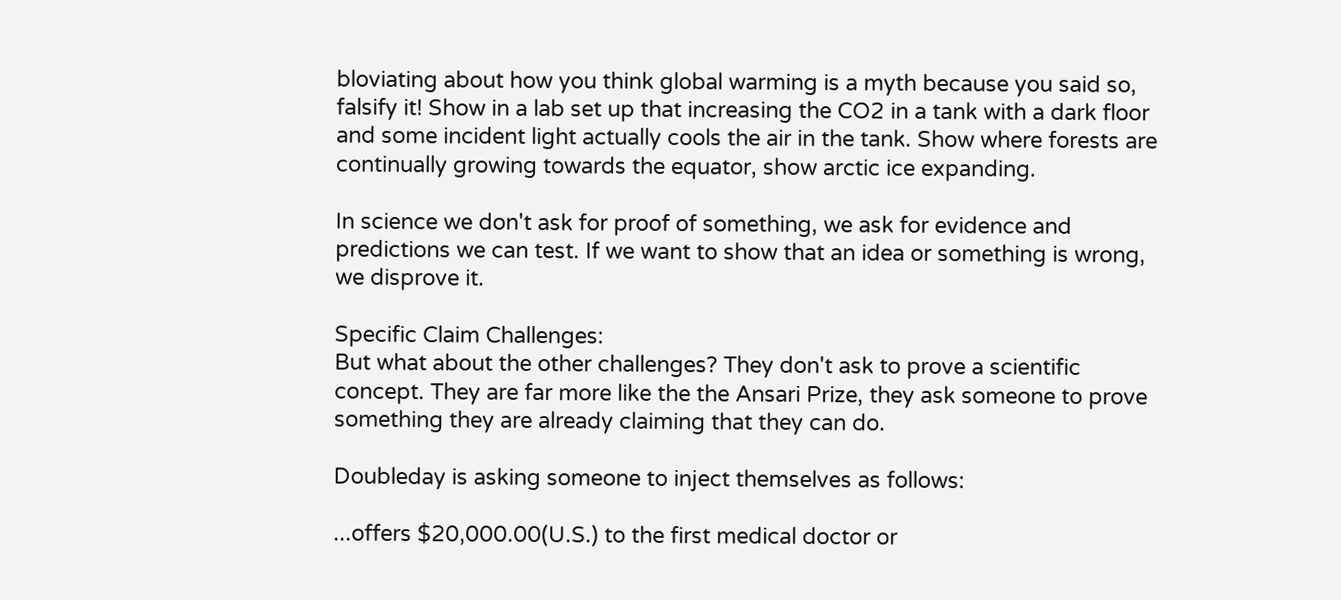bloviating about how you think global warming is a myth because you said so, falsify it! Show in a lab set up that increasing the CO2 in a tank with a dark floor and some incident light actually cools the air in the tank. Show where forests are continually growing towards the equator, show arctic ice expanding.

In science we don't ask for proof of something, we ask for evidence and predictions we can test. If we want to show that an idea or something is wrong, we disprove it.

Specific Claim Challenges:
But what about the other challenges? They don't ask to prove a scientific concept. They are far more like the the Ansari Prize, they ask someone to prove something they are already claiming that they can do.

Doubleday is asking someone to inject themselves as follows:

...offers $20,000.00(U.S.) to the first medical doctor or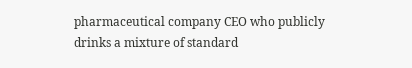pharmaceutical company CEO who publicly drinks a mixture of standard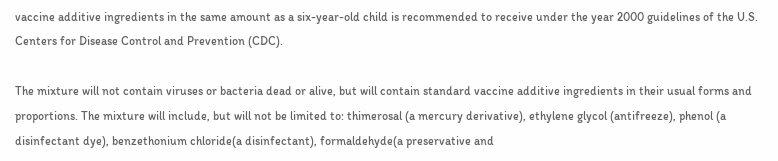vaccine additive ingredients in the same amount as a six-year-old child is recommended to receive under the year 2000 guidelines of the U.S. Centers for Disease Control and Prevention (CDC).

The mixture will not contain viruses or bacteria dead or alive, but will contain standard vaccine additive ingredients in their usual forms and proportions. The mixture will include, but will not be limited to: thimerosal (a mercury derivative), ethylene glycol (antifreeze), phenol (a disinfectant dye), benzethonium chloride(a disinfectant), formaldehyde(a preservative and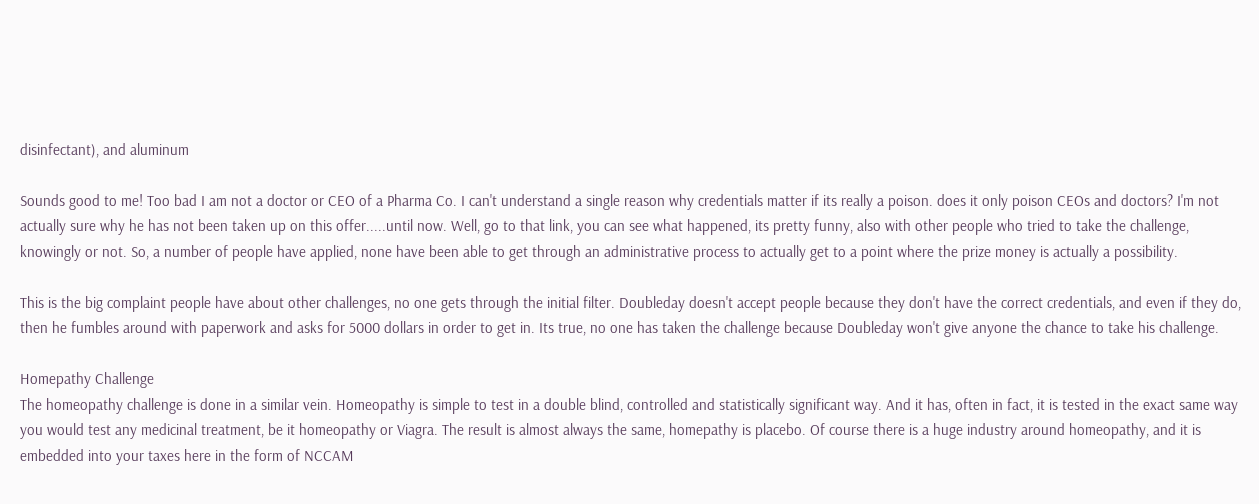disinfectant), and aluminum

Sounds good to me! Too bad I am not a doctor or CEO of a Pharma Co. I can't understand a single reason why credentials matter if its really a poison. does it only poison CEOs and doctors? I'm not actually sure why he has not been taken up on this offer.....until now. Well, go to that link, you can see what happened, its pretty funny, also with other people who tried to take the challenge, knowingly or not. So, a number of people have applied, none have been able to get through an administrative process to actually get to a point where the prize money is actually a possibility.

This is the big complaint people have about other challenges, no one gets through the initial filter. Doubleday doesn't accept people because they don't have the correct credentials, and even if they do, then he fumbles around with paperwork and asks for 5000 dollars in order to get in. Its true, no one has taken the challenge because Doubleday won't give anyone the chance to take his challenge.

Homepathy Challenge
The homeopathy challenge is done in a similar vein. Homeopathy is simple to test in a double blind, controlled and statistically significant way. And it has, often in fact, it is tested in the exact same way you would test any medicinal treatment, be it homeopathy or Viagra. The result is almost always the same, homepathy is placebo. Of course there is a huge industry around homeopathy, and it is embedded into your taxes here in the form of NCCAM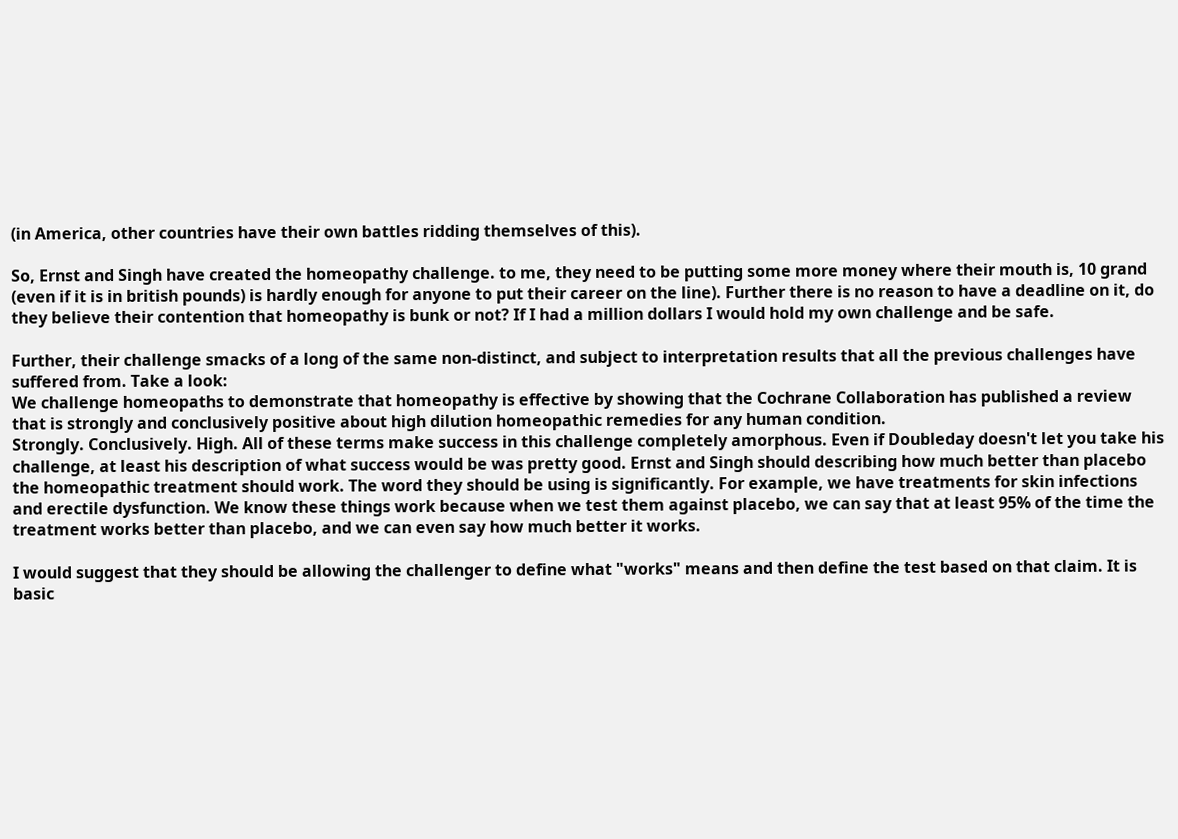(in America, other countries have their own battles ridding themselves of this).

So, Ernst and Singh have created the homeopathy challenge. to me, they need to be putting some more money where their mouth is, 10 grand (even if it is in british pounds) is hardly enough for anyone to put their career on the line). Further there is no reason to have a deadline on it, do they believe their contention that homeopathy is bunk or not? If I had a million dollars I would hold my own challenge and be safe.

Further, their challenge smacks of a long of the same non-distinct, and subject to interpretation results that all the previous challenges have suffered from. Take a look:
We challenge homeopaths to demonstrate that homeopathy is effective by showing that the Cochrane Collaboration has published a review that is strongly and conclusively positive about high dilution homeopathic remedies for any human condition.
Strongly. Conclusively. High. All of these terms make success in this challenge completely amorphous. Even if Doubleday doesn't let you take his challenge, at least his description of what success would be was pretty good. Ernst and Singh should describing how much better than placebo the homeopathic treatment should work. The word they should be using is significantly. For example, we have treatments for skin infections and erectile dysfunction. We know these things work because when we test them against placebo, we can say that at least 95% of the time the treatment works better than placebo, and we can even say how much better it works.

I would suggest that they should be allowing the challenger to define what "works" means and then define the test based on that claim. It is basic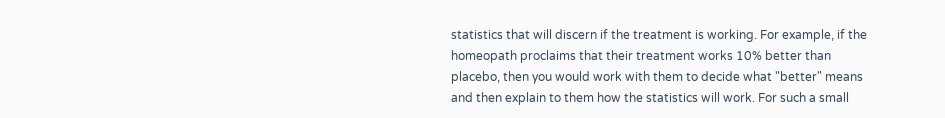statistics that will discern if the treatment is working. For example, if the homeopath proclaims that their treatment works 10% better than placebo, then you would work with them to decide what "better" means and then explain to them how the statistics will work. For such a small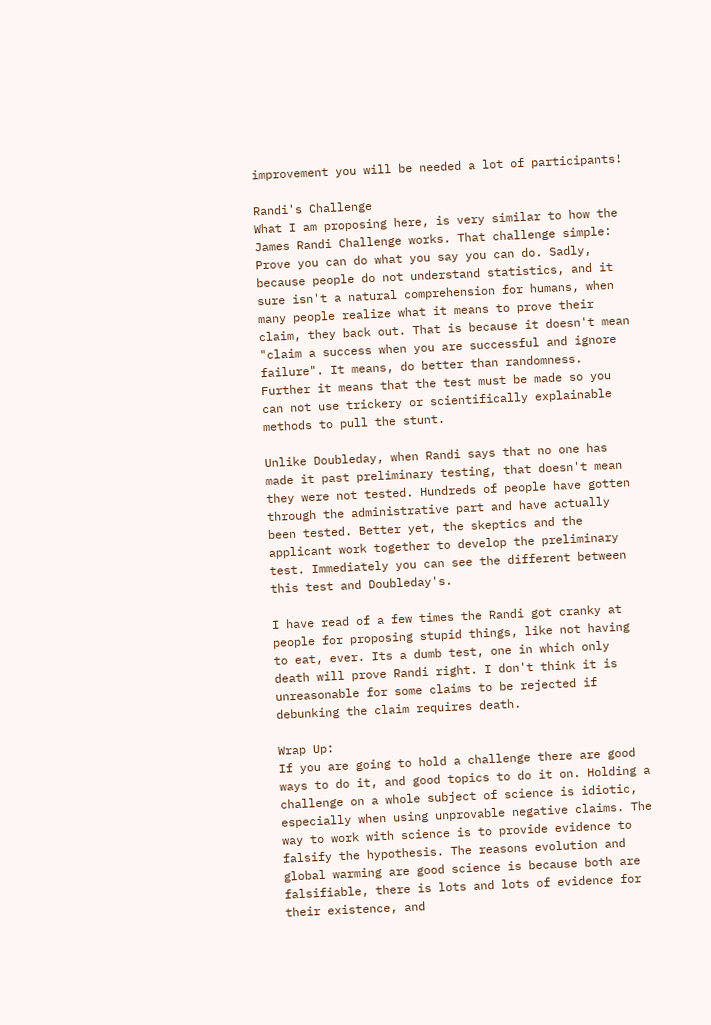improvement you will be needed a lot of participants!

Randi's Challenge
What I am proposing here, is very similar to how the James Randi Challenge works. That challenge simple: Prove you can do what you say you can do. Sadly, because people do not understand statistics, and it sure isn't a natural comprehension for humans, when many people realize what it means to prove their claim, they back out. That is because it doesn't mean "claim a success when you are successful and ignore failure". It means, do better than randomness. Further it means that the test must be made so you can not use trickery or scientifically explainable methods to pull the stunt.

Unlike Doubleday, when Randi says that no one has made it past preliminary testing, that doesn't mean they were not tested. Hundreds of people have gotten through the administrative part and have actually been tested. Better yet, the skeptics and the applicant work together to develop the preliminary test. Immediately you can see the different between this test and Doubleday's.

I have read of a few times the Randi got cranky at people for proposing stupid things, like not having to eat, ever. Its a dumb test, one in which only death will prove Randi right. I don't think it is unreasonable for some claims to be rejected if debunking the claim requires death.

Wrap Up:
If you are going to hold a challenge there are good ways to do it, and good topics to do it on. Holding a challenge on a whole subject of science is idiotic, especially when using unprovable negative claims. The way to work with science is to provide evidence to falsify the hypothesis. The reasons evolution and global warming are good science is because both are falsifiable, there is lots and lots of evidence for their existence, and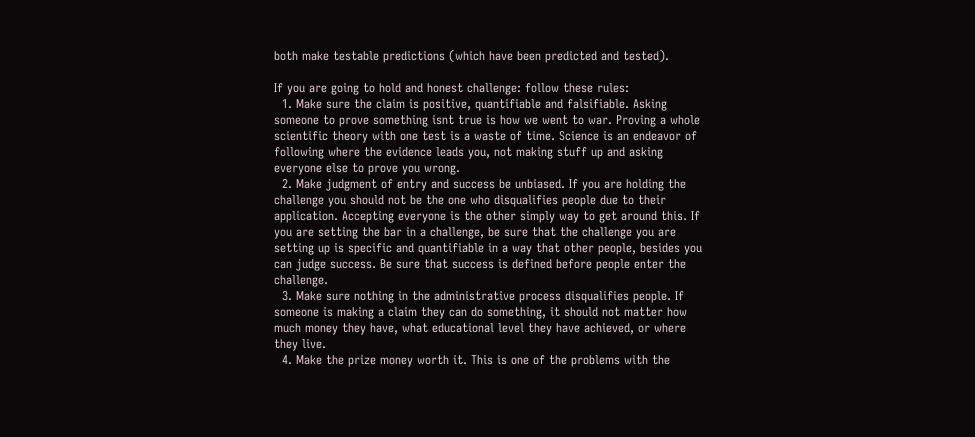both make testable predictions (which have been predicted and tested).

If you are going to hold and honest challenge: follow these rules:
  1. Make sure the claim is positive, quantifiable and falsifiable. Asking someone to prove something isnt true is how we went to war. Proving a whole scientific theory with one test is a waste of time. Science is an endeavor of following where the evidence leads you, not making stuff up and asking everyone else to prove you wrong.
  2. Make judgment of entry and success be unbiased. If you are holding the challenge you should not be the one who disqualifies people due to their application. Accepting everyone is the other simply way to get around this. If you are setting the bar in a challenge, be sure that the challenge you are setting up is specific and quantifiable in a way that other people, besides you can judge success. Be sure that success is defined before people enter the challenge.
  3. Make sure nothing in the administrative process disqualifies people. If someone is making a claim they can do something, it should not matter how much money they have, what educational level they have achieved, or where they live.
  4. Make the prize money worth it. This is one of the problems with the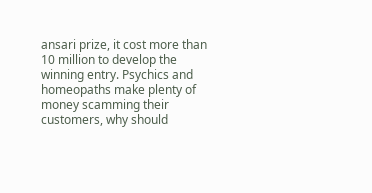ansari prize, it cost more than 10 million to develop the winning entry. Psychics and homeopaths make plenty of money scamming their customers, why should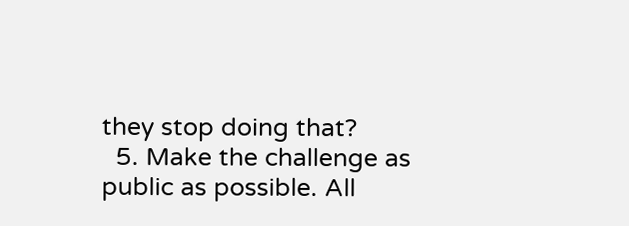they stop doing that?
  5. Make the challenge as public as possible. All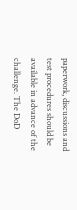paperwork, discussions and test procedures should be available in advance of the challenge. The DoD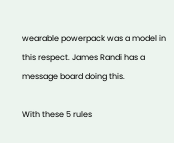wearable powerpack was a model in this respect. James Randi has a message board doing this.

With these 5 rules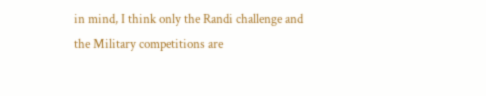in mind, I think only the Randi challenge and the Military competitions are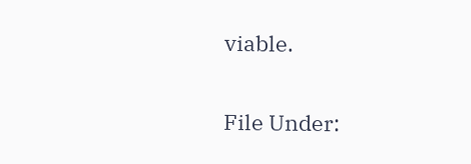viable.

File Under: